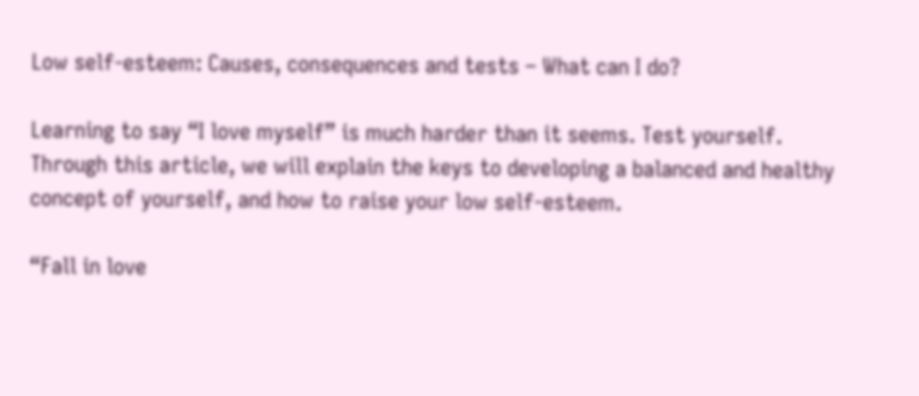Low self-esteem: Causes, consequences and tests – What can I do?

Learning to say “I love myself” is much harder than it seems. Test yourself. Through this article, we will explain the keys to developing a balanced and healthy concept of yourself, and how to raise your low self-esteem.

“Fall in love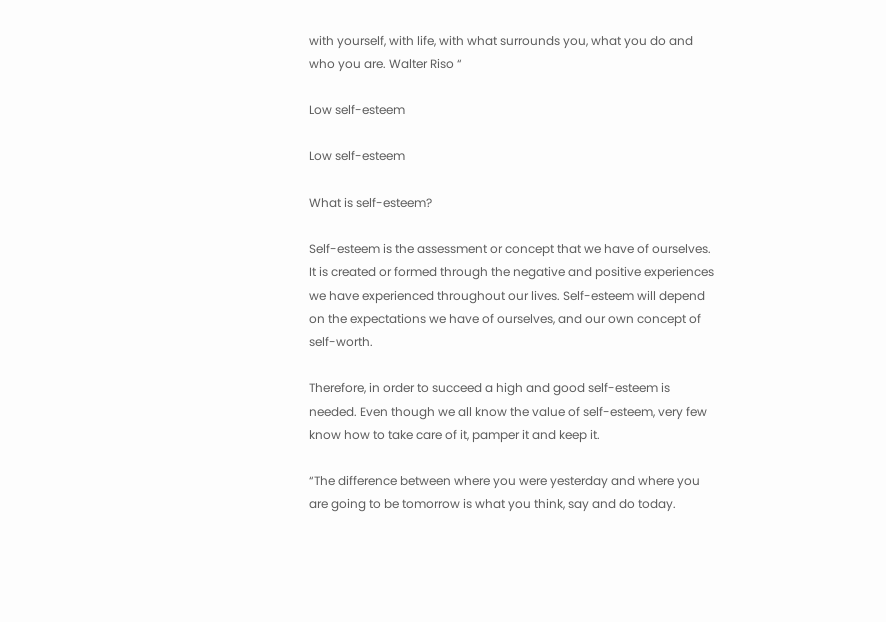with yourself, with life, with what surrounds you, what you do and who you are. Walter Riso “

Low self-esteem

Low self-esteem

What is self-esteem?

Self-esteem is the assessment or concept that we have of ourselves. It is created or formed through the negative and positive experiences we have experienced throughout our lives. Self-esteem will depend on the expectations we have of ourselves, and our own concept of self-worth.

Therefore, in order to succeed a high and good self-esteem is needed. Even though we all know the value of self-esteem, very few know how to take care of it, pamper it and keep it.

“The difference between where you were yesterday and where you are going to be tomorrow is what you think, say and do today.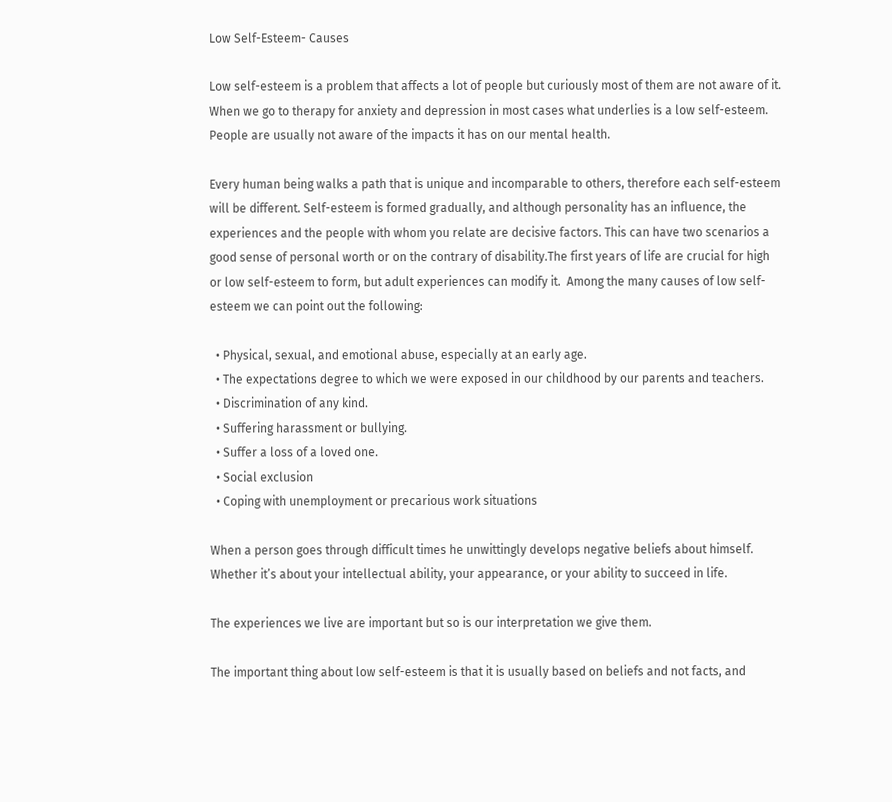Low Self-Esteem- Causes

Low self-esteem is a problem that affects a lot of people but curiously most of them are not aware of it. When we go to therapy for anxiety and depression in most cases what underlies is a low self-esteem. People are usually not aware of the impacts it has on our mental health.

Every human being walks a path that is unique and incomparable to others, therefore each self-esteem will be different. Self-esteem is formed gradually, and although personality has an influence, the experiences and the people with whom you relate are decisive factors. This can have two scenarios a good sense of personal worth or on the contrary of disability.The first years of life are crucial for high or low self-esteem to form, but adult experiences can modify it.  Among the many causes of low self-esteem we can point out the following:

  • Physical, sexual, and emotional abuse, especially at an early age.
  • The expectations degree to which we were exposed in our childhood by our parents and teachers.
  • Discrimination of any kind.
  • Suffering harassment or bullying.
  • Suffer a loss of a loved one.
  • Social exclusion
  • Coping with unemployment or precarious work situations

When a person goes through difficult times he unwittingly develops negative beliefs about himself. Whether it’s about your intellectual ability, your appearance, or your ability to succeed in life.

The experiences we live are important but so is our interpretation we give them.

The important thing about low self-esteem is that it is usually based on beliefs and not facts, and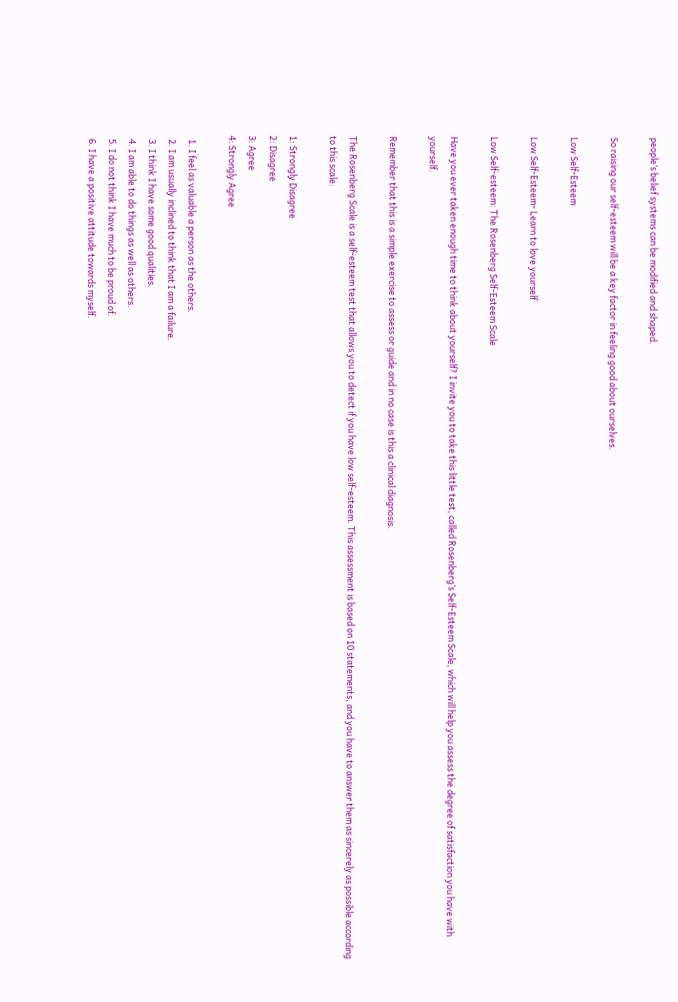people’s belief systems can be modified and shaped.

So raising our self-esteem will be a key factor in feeling good about ourselves.

Low Self-Esteem

Low Self-Esteem- Learn to love yourself

Low Self-esteem: The Rosenberg Self-Esteem Scale

Have you ever taken enough time to think about yourself? I invite you to take this little test, called Rosenberg’s Self-Esteem Scale, which will help you assess the degree of satisfaction you have with yourself.

Remember that this is a simple exercise to assess or guide and in no case is this a clinical diagnosis.

The Rosenberg Scale is a self-esteem test that allows you to detect if you have low self-esteem. This assessment is based on 10 statements, and you have to answer them as sincerely as possible according to this scale:

1: Strongly Disagree
2: Disagree
3: Agree
4: Strongly Agree

  1. I feel as valuable a person as the others.
  2. I am usually inclined to think that I am a failure.
  3. I think I have some good qualities.
  4. I am able to do things as well as others.
  5. I do not think I have much to be proud of.
  6. I have a positive attitude towards myself.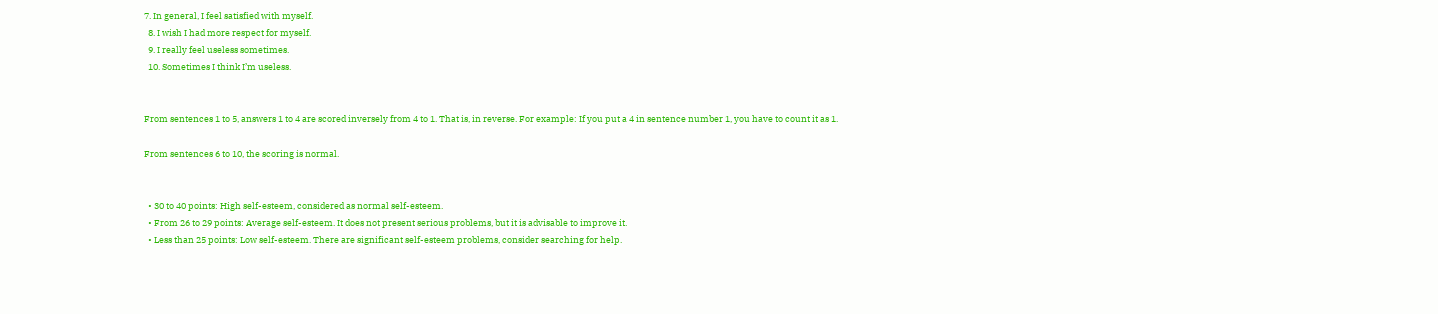7. In general, I feel satisfied with myself.
  8. I wish I had more respect for myself.
  9. I really feel useless sometimes.
  10. Sometimes I think I’m useless.


From sentences 1 to 5, answers 1 to 4 are scored inversely from 4 to 1. That is, in reverse. For example: If you put a 4 in sentence number 1, you have to count it as 1.

From sentences 6 to 10, the scoring is normal.


  • 30 to 40 points: High self-esteem, considered as normal self-esteem.
  • From 26 to 29 points: Average self-esteem. It does not present serious problems, but it is advisable to improve it.
  • Less than 25 points: Low self-esteem. There are significant self-esteem problems, consider searching for help.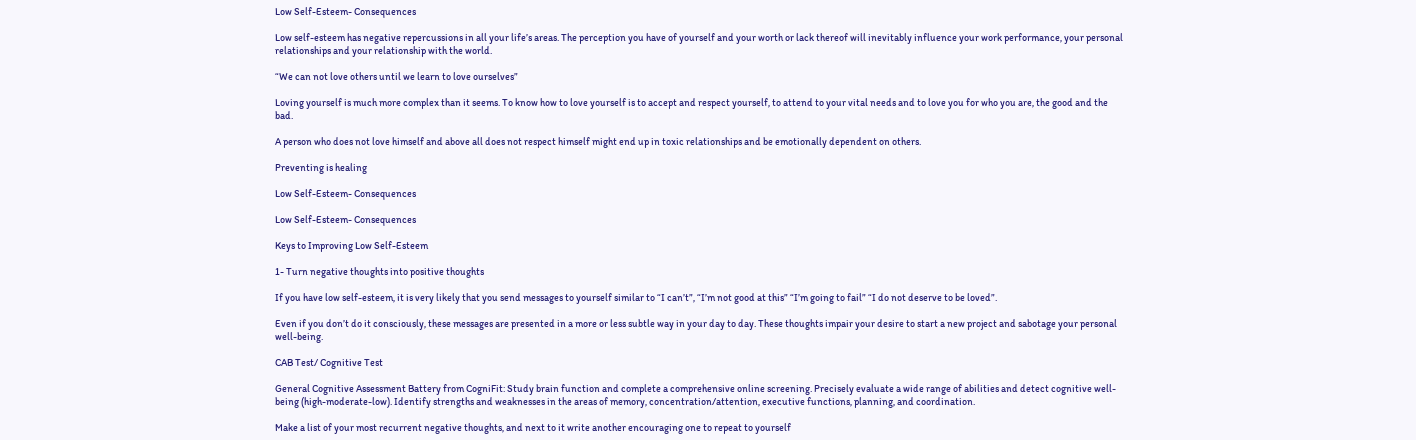Low Self-Esteem- Consequences

Low self-esteem has negative repercussions in all your life’s areas. The perception you have of yourself and your worth or lack thereof will inevitably influence your work performance, your personal relationships and your relationship with the world.

“We can not love others until we learn to love ourselves”

Loving yourself is much more complex than it seems. To know how to love yourself is to accept and respect yourself, to attend to your vital needs and to love you for who you are, the good and the bad.

A person who does not love himself and above all does not respect himself might end up in toxic relationships and be emotionally dependent on others.

Preventing is healing

Low Self-Esteem- Consequences

Low Self-Esteem- Consequences

Keys to Improving Low Self-Esteem

1- Turn negative thoughts into positive thoughts

If you have low self-esteem, it is very likely that you send messages to yourself similar to “I can’t”, “I’m not good at this” “I’m going to fail” “I do not deserve to be loved”.

Even if you don’t do it consciously, these messages are presented in a more or less subtle way in your day to day. These thoughts impair your desire to start a new project and sabotage your personal well-being.

CAB Test/ Cognitive Test

General Cognitive Assessment Battery from CogniFit: Study brain function and complete a comprehensive online screening. Precisely evaluate a wide range of abilities and detect cognitive well-being (high-moderate-low). Identify strengths and weaknesses in the areas of memory, concentration/attention, executive functions, planning, and coordination.

Make a list of your most recurrent negative thoughts, and next to it write another encouraging one to repeat to yourself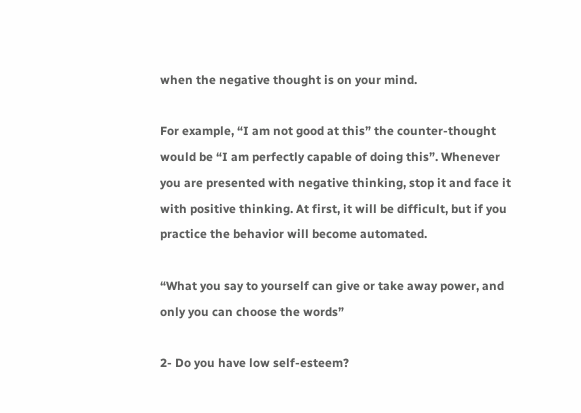when the negative thought is on your mind.

For example, “I am not good at this” the counter-thought would be “I am perfectly capable of doing this”. Whenever you are presented with negative thinking, stop it and face it with positive thinking. At first, it will be difficult, but if you practice the behavior will become automated.

“What you say to yourself can give or take away power, and only you can choose the words”

2- Do you have low self-esteem?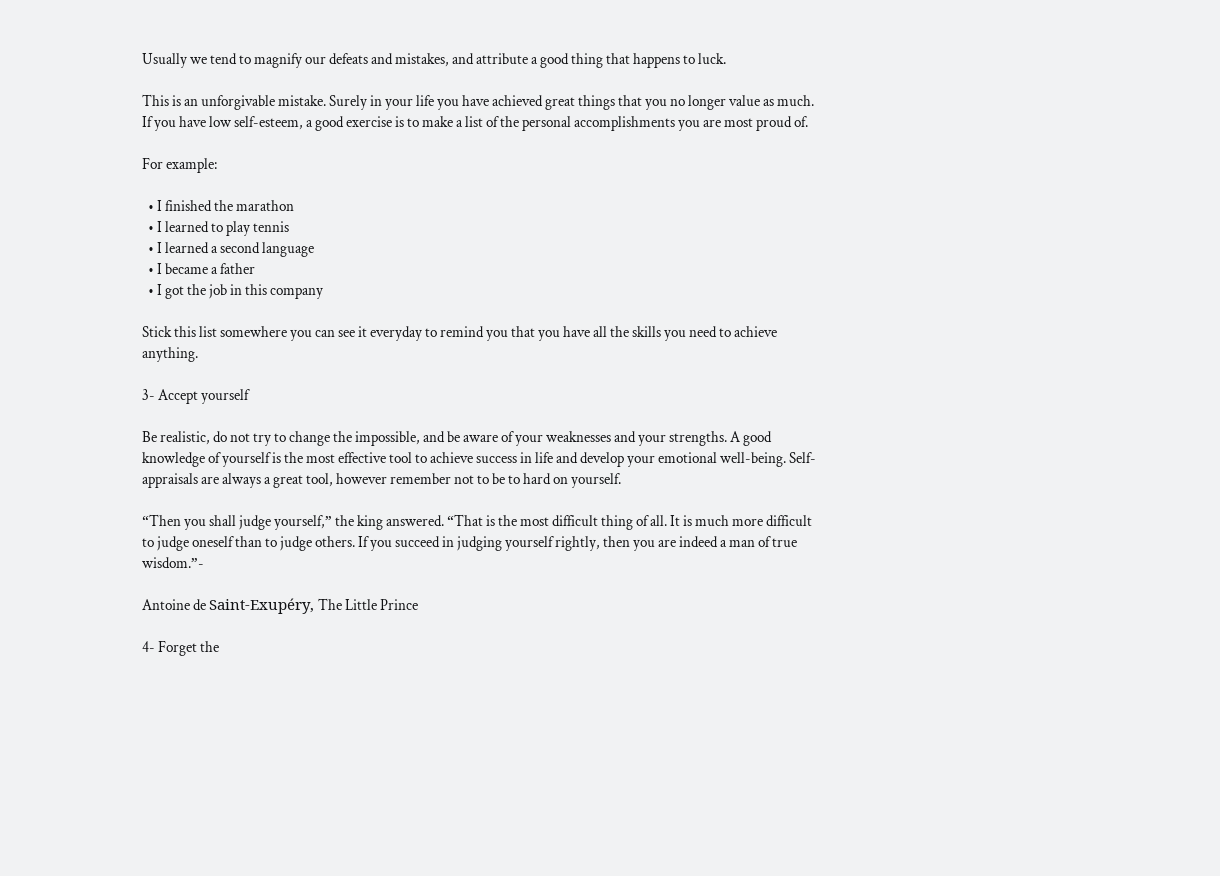Usually we tend to magnify our defeats and mistakes, and attribute a good thing that happens to luck.

This is an unforgivable mistake. Surely in your life you have achieved great things that you no longer value as much. If you have low self-esteem, a good exercise is to make a list of the personal accomplishments you are most proud of.

For example:

  • I finished the marathon
  • I learned to play tennis
  • I learned a second language
  • I became a father
  • I got the job in this company

Stick this list somewhere you can see it everyday to remind you that you have all the skills you need to achieve anything.

3- Accept yourself

Be realistic, do not try to change the impossible, and be aware of your weaknesses and your strengths. A good knowledge of yourself is the most effective tool to achieve success in life and develop your emotional well-being. Self-appraisals are always a great tool, however remember not to be to hard on yourself.

“Then you shall judge yourself,” the king answered. “That is the most difficult thing of all. It is much more difficult to judge oneself than to judge others. If you succeed in judging yourself rightly, then you are indeed a man of true wisdom.”-

Antoine de Saint-Exupéry, The Little Prince

4- Forget the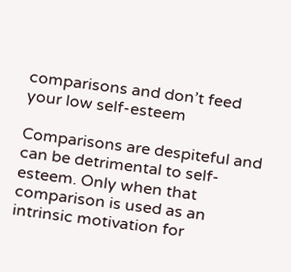comparisons and don’t feed your low self-esteem

Comparisons are despiteful and can be detrimental to self-esteem. Only when that comparison is used as an intrinsic motivation for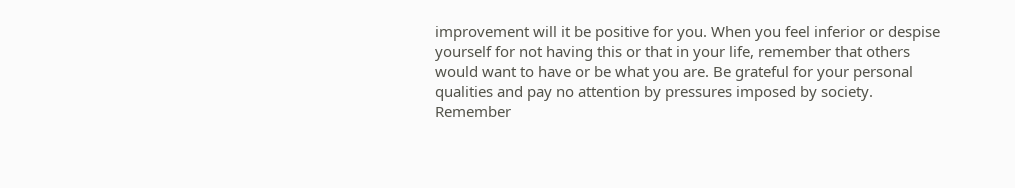improvement will it be positive for you. When you feel inferior or despise yourself for not having this or that in your life, remember that others would want to have or be what you are. Be grateful for your personal qualities and pay no attention by pressures imposed by society. Remember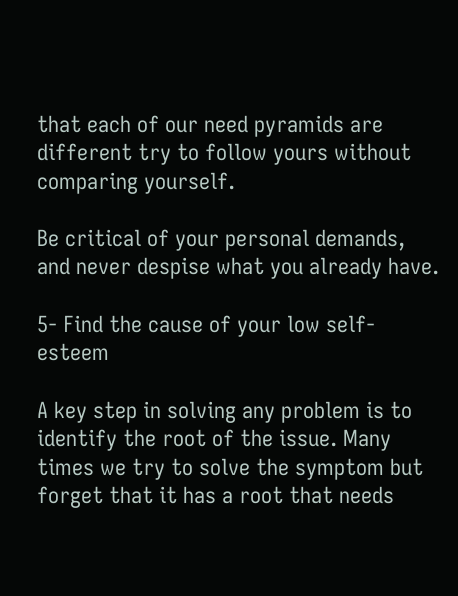that each of our need pyramids are different try to follow yours without comparing yourself.

Be critical of your personal demands, and never despise what you already have.

5- Find the cause of your low self-esteem

A key step in solving any problem is to identify the root of the issue. Many times we try to solve the symptom but forget that it has a root that needs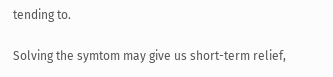tending to.

Solving the symtom may give us short-term relief,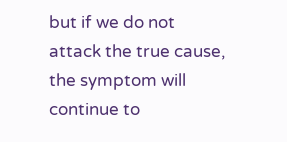but if we do not attack the true cause, the symptom will continue to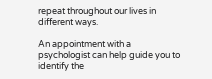repeat throughout our lives in different ways.

An appointment with a psychologist can help guide you to identify the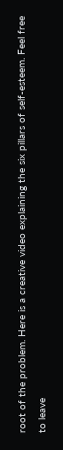root of the problem. Here is a creative video explaining the six pillars of self-esteem. Feel free to leave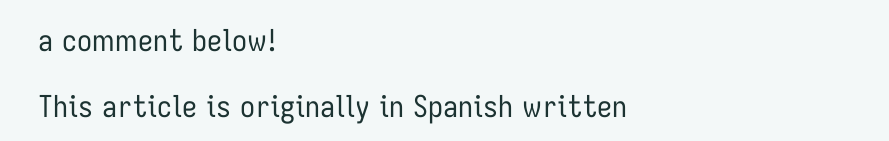a comment below!

This article is originally in Spanish written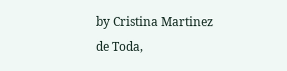by Cristina Martinez de Toda,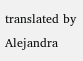translated by Alejandra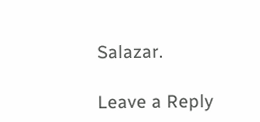Salazar.

Leave a Reply